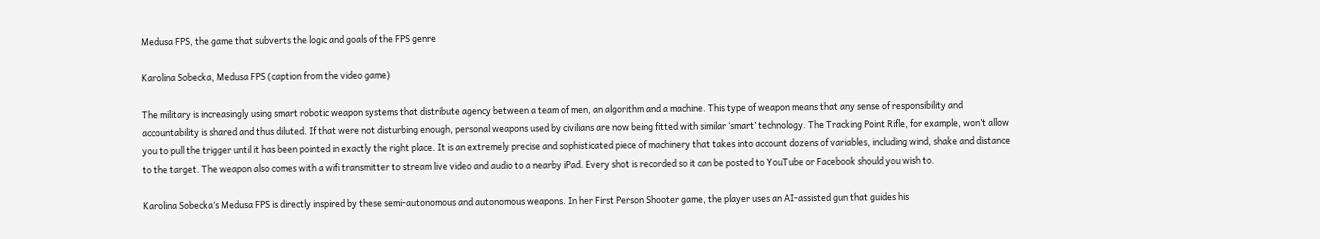Medusa FPS, the game that subverts the logic and goals of the FPS genre

Karolina Sobecka, Medusa FPS (caption from the video game)

The military is increasingly using smart robotic weapon systems that distribute agency between a team of men, an algorithm and a machine. This type of weapon means that any sense of responsibility and accountability is shared and thus diluted. If that were not disturbing enough, personal weapons used by civilians are now being fitted with similar ‘smart’ technology. The Tracking Point Rifle, for example, won’t allow you to pull the trigger until it has been pointed in exactly the right place. It is an extremely precise and sophisticated piece of machinery that takes into account dozens of variables, including wind, shake and distance to the target. The weapon also comes with a wifi transmitter to stream live video and audio to a nearby iPad. Every shot is recorded so it can be posted to YouTube or Facebook should you wish to.

Karolina Sobecka‘s Medusa FPS is directly inspired by these semi-autonomous and autonomous weapons. In her First Person Shooter game, the player uses an AI-assisted gun that guides his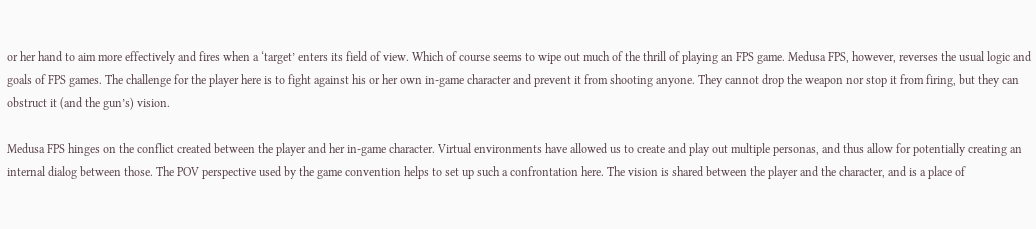or her hand to aim more effectively and fires when a ‘target’ enters its field of view. Which of course seems to wipe out much of the thrill of playing an FPS game. Medusa FPS, however, reverses the usual logic and goals of FPS games. The challenge for the player here is to fight against his or her own in-game character and prevent it from shooting anyone. They cannot drop the weapon nor stop it from firing, but they can obstruct it (and the gun’s) vision.

Medusa FPS hinges on the conflict created between the player and her in-game character. Virtual environments have allowed us to create and play out multiple personas, and thus allow for potentially creating an internal dialog between those. The POV perspective used by the game convention helps to set up such a confrontation here. The vision is shared between the player and the character, and is a place of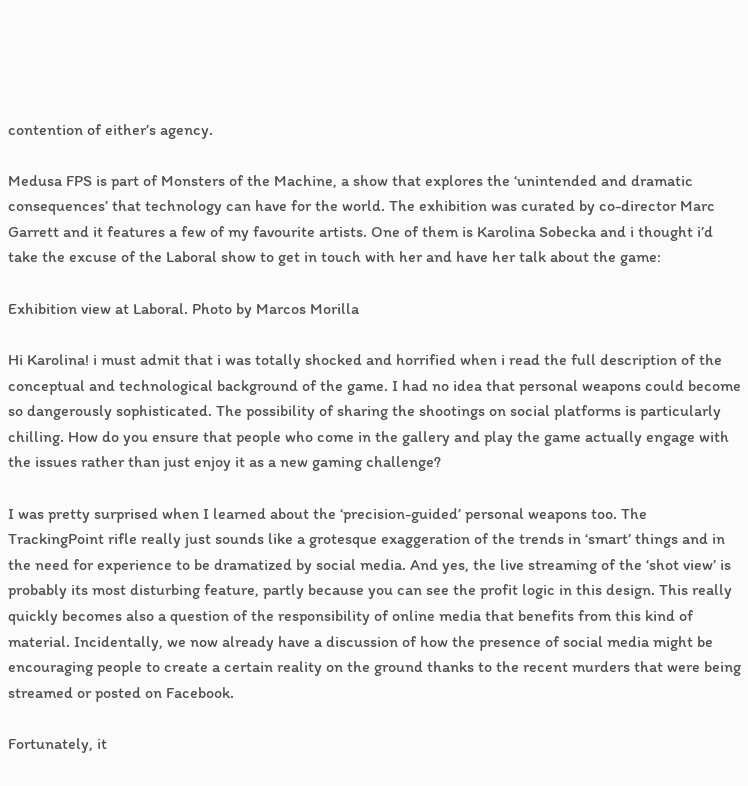contention of either’s agency.

Medusa FPS is part of Monsters of the Machine, a show that explores the ‘unintended and dramatic consequences’ that technology can have for the world. The exhibition was curated by co-director Marc Garrett and it features a few of my favourite artists. One of them is Karolina Sobecka and i thought i’d take the excuse of the Laboral show to get in touch with her and have her talk about the game:

Exhibition view at Laboral. Photo by Marcos Morilla

Hi Karolina! i must admit that i was totally shocked and horrified when i read the full description of the conceptual and technological background of the game. I had no idea that personal weapons could become so dangerously sophisticated. The possibility of sharing the shootings on social platforms is particularly chilling. How do you ensure that people who come in the gallery and play the game actually engage with the issues rather than just enjoy it as a new gaming challenge?

I was pretty surprised when I learned about the ‘precision-guided’ personal weapons too. The TrackingPoint rifle really just sounds like a grotesque exaggeration of the trends in ‘smart’ things and in the need for experience to be dramatized by social media. And yes, the live streaming of the ‘shot view’ is probably its most disturbing feature, partly because you can see the profit logic in this design. This really quickly becomes also a question of the responsibility of online media that benefits from this kind of material. Incidentally, we now already have a discussion of how the presence of social media might be encouraging people to create a certain reality on the ground thanks to the recent murders that were being streamed or posted on Facebook.

Fortunately, it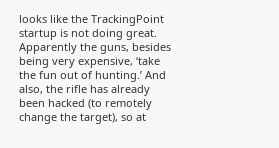looks like the TrackingPoint startup is not doing great. Apparently the guns, besides being very expensive, ‘take the fun out of hunting.’ And also, the rifle has already been hacked (to remotely change the target), so at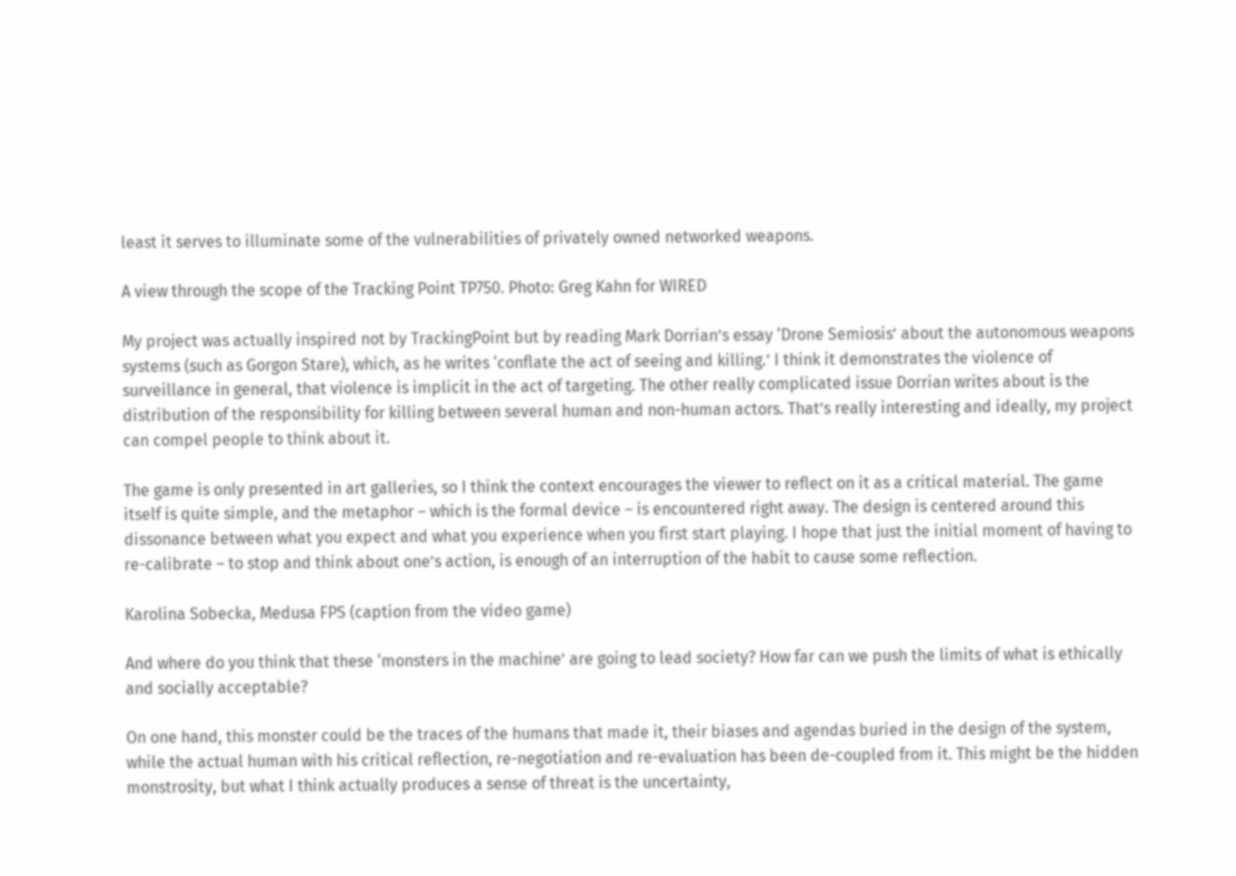least it serves to illuminate some of the vulnerabilities of privately owned networked weapons.

A view through the scope of the Tracking Point TP750. Photo: Greg Kahn for WIRED

My project was actually inspired not by TrackingPoint but by reading Mark Dorrian’s essay ‘Drone Semiosis’ about the autonomous weapons systems (such as Gorgon Stare), which, as he writes ‘conflate the act of seeing and killing.’ I think it demonstrates the violence of surveillance in general, that violence is implicit in the act of targeting. The other really complicated issue Dorrian writes about is the distribution of the responsibility for killing between several human and non-human actors. That’s really interesting and ideally, my project can compel people to think about it.

The game is only presented in art galleries, so I think the context encourages the viewer to reflect on it as a critical material. The game itself is quite simple, and the metaphor – which is the formal device – is encountered right away. The design is centered around this dissonance between what you expect and what you experience when you first start playing. I hope that just the initial moment of having to re-calibrate – to stop and think about one’s action, is enough of an interruption of the habit to cause some reflection.

Karolina Sobecka, Medusa FPS (caption from the video game)

And where do you think that these ‘monsters in the machine’ are going to lead society? How far can we push the limits of what is ethically and socially acceptable?

On one hand, this monster could be the traces of the humans that made it, their biases and agendas buried in the design of the system, while the actual human with his critical reflection, re-negotiation and re-evaluation has been de-coupled from it. This might be the hidden monstrosity, but what I think actually produces a sense of threat is the uncertainty,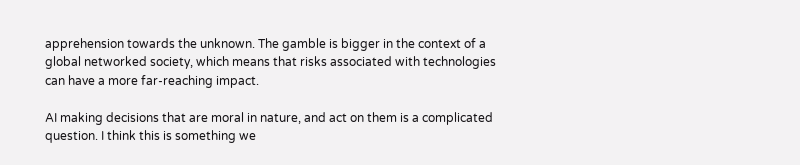apprehension towards the unknown. The gamble is bigger in the context of a global networked society, which means that risks associated with technologies can have a more far-reaching impact.

AI making decisions that are moral in nature, and act on them is a complicated question. I think this is something we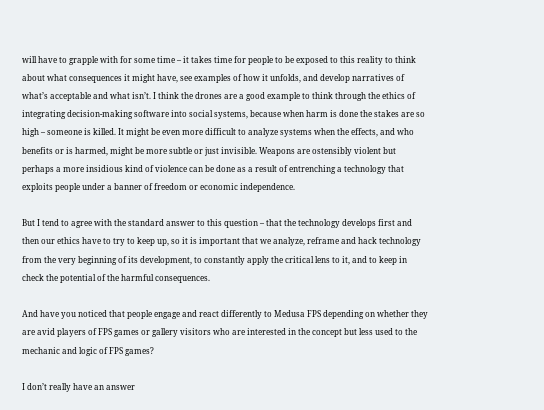will have to grapple with for some time – it takes time for people to be exposed to this reality to think about what consequences it might have, see examples of how it unfolds, and develop narratives of what’s acceptable and what isn’t. I think the drones are a good example to think through the ethics of integrating decision-making software into social systems, because when harm is done the stakes are so high – someone is killed. It might be even more difficult to analyze systems when the effects, and who benefits or is harmed, might be more subtle or just invisible. Weapons are ostensibly violent but perhaps a more insidious kind of violence can be done as a result of entrenching a technology that exploits people under a banner of freedom or economic independence.

But I tend to agree with the standard answer to this question – that the technology develops first and then our ethics have to try to keep up, so it is important that we analyze, reframe and hack technology from the very beginning of its development, to constantly apply the critical lens to it, and to keep in check the potential of the harmful consequences.

And have you noticed that people engage and react differently to Medusa FPS depending on whether they are avid players of FPS games or gallery visitors who are interested in the concept but less used to the mechanic and logic of FPS games?

I don’t really have an answer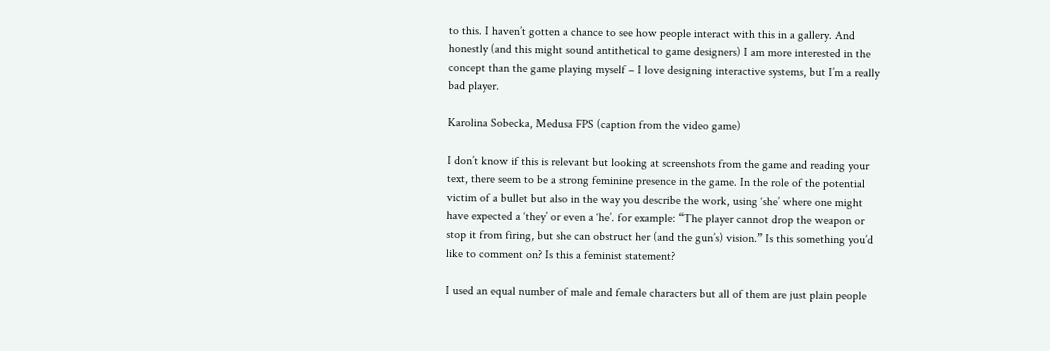to this. I haven’t gotten a chance to see how people interact with this in a gallery. And honestly (and this might sound antithetical to game designers) I am more interested in the concept than the game playing myself – I love designing interactive systems, but I’m a really bad player.

Karolina Sobecka, Medusa FPS (caption from the video game)

I don’t know if this is relevant but looking at screenshots from the game and reading your text, there seem to be a strong feminine presence in the game. In the role of the potential victim of a bullet but also in the way you describe the work, using ‘she’ where one might have expected a ‘they’ or even a ‘he’. for example: “The player cannot drop the weapon or stop it from firing, but she can obstruct her (and the gun’s) vision.” Is this something you’d like to comment on? Is this a feminist statement?

I used an equal number of male and female characters but all of them are just plain people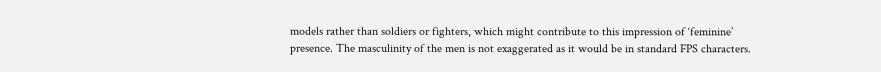models rather than soldiers or fighters, which might contribute to this impression of ‘feminine’ presence. The masculinity of the men is not exaggerated as it would be in standard FPS characters.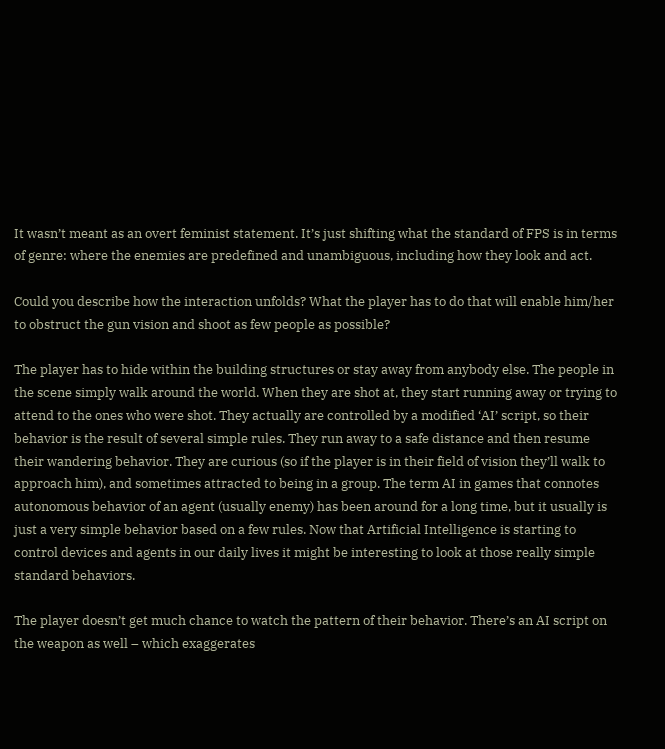It wasn’t meant as an overt feminist statement. It’s just shifting what the standard of FPS is in terms of genre: where the enemies are predefined and unambiguous, including how they look and act.

Could you describe how the interaction unfolds? What the player has to do that will enable him/her to obstruct the gun vision and shoot as few people as possible?

The player has to hide within the building structures or stay away from anybody else. The people in the scene simply walk around the world. When they are shot at, they start running away or trying to attend to the ones who were shot. They actually are controlled by a modified ‘AI’ script, so their behavior is the result of several simple rules. They run away to a safe distance and then resume their wandering behavior. They are curious (so if the player is in their field of vision they’ll walk to approach him), and sometimes attracted to being in a group. The term AI in games that connotes autonomous behavior of an agent (usually enemy) has been around for a long time, but it usually is just a very simple behavior based on a few rules. Now that Artificial Intelligence is starting to control devices and agents in our daily lives it might be interesting to look at those really simple standard behaviors.

The player doesn’t get much chance to watch the pattern of their behavior. There’s an AI script on the weapon as well – which exaggerates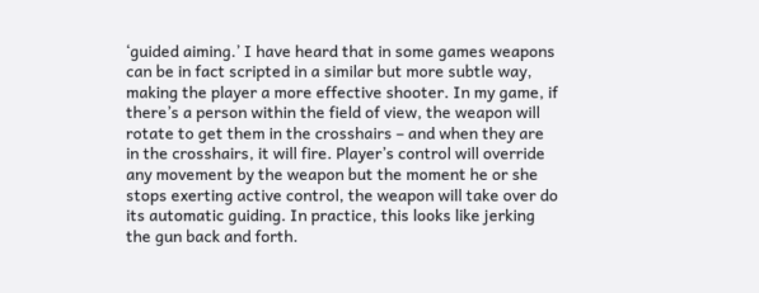‘guided aiming.’ I have heard that in some games weapons can be in fact scripted in a similar but more subtle way, making the player a more effective shooter. In my game, if there’s a person within the field of view, the weapon will rotate to get them in the crosshairs – and when they are in the crosshairs, it will fire. Player’s control will override any movement by the weapon but the moment he or she stops exerting active control, the weapon will take over do its automatic guiding. In practice, this looks like jerking the gun back and forth.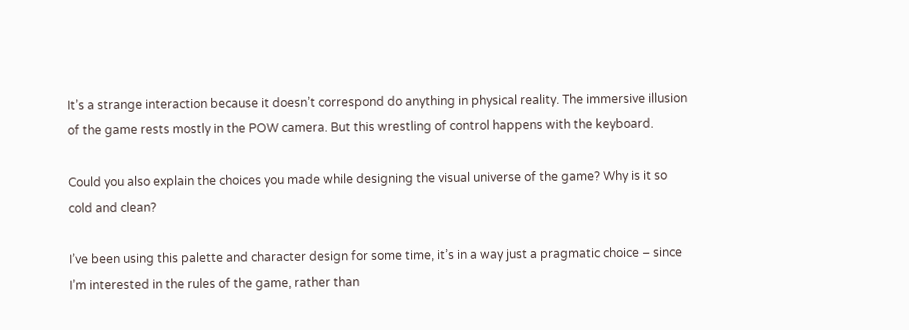It’s a strange interaction because it doesn’t correspond do anything in physical reality. The immersive illusion of the game rests mostly in the POW camera. But this wrestling of control happens with the keyboard.

Could you also explain the choices you made while designing the visual universe of the game? Why is it so cold and clean?

I’ve been using this palette and character design for some time, it’s in a way just a pragmatic choice – since I’m interested in the rules of the game, rather than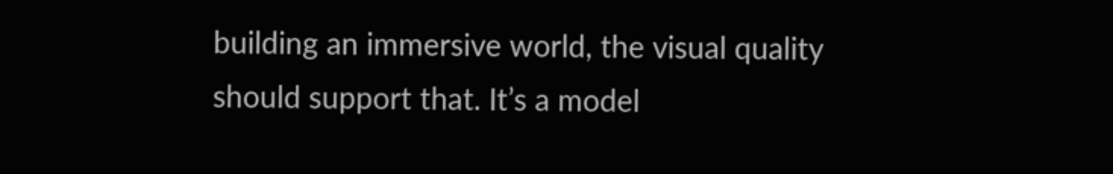building an immersive world, the visual quality should support that. It’s a model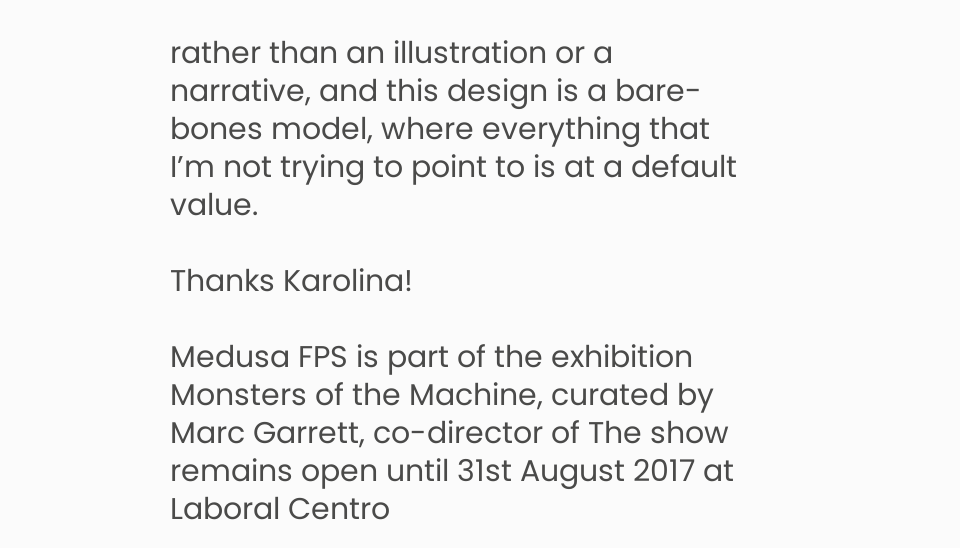rather than an illustration or a narrative, and this design is a bare-bones model, where everything that I’m not trying to point to is at a default value.

Thanks Karolina!

Medusa FPS is part of the exhibition Monsters of the Machine, curated by Marc Garrett, co-director of The show remains open until 31st August 2017 at Laboral Centro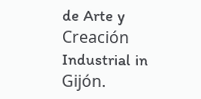de Arte y Creación Industrial in Gijón.